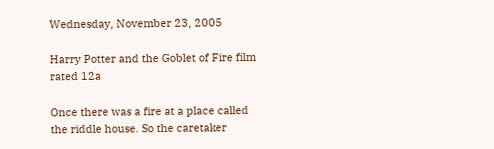Wednesday, November 23, 2005

Harry Potter and the Goblet of Fire film rated 12a

Once there was a fire at a place called the riddle house. So the caretaker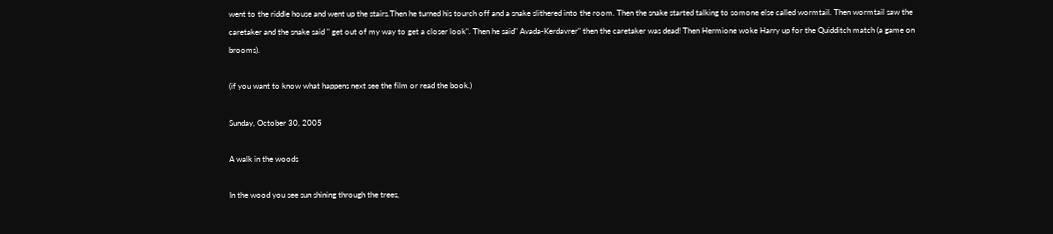went to the riddle house and went up the stairs.Then he turned his tourch off and a snake slithered into the room. Then the snake started talking to somone else called wormtail. Then wormtail saw the caretaker and the snake said " get out of my way to get a closer look". Then he said" Avada-Kerdavrer" then the caretaker was dead! Then Hermione woke Harry up for the Quidditch match (a game on brooms).

(if you want to know what happens next see the film or read the book.)

Sunday, October 30, 2005

A walk in the woods

In the wood you see sun shining through the trees,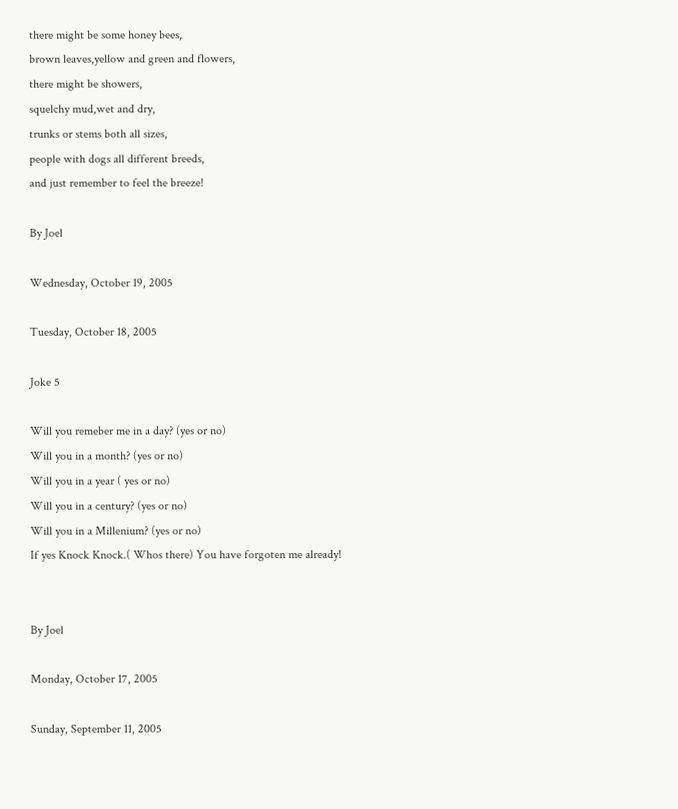there might be some honey bees,
brown leaves,yellow and green and flowers,
there might be showers,
squelchy mud,wet and dry,
trunks or stems both all sizes,
people with dogs all different breeds,
and just remember to feel the breeze!

By Joel

Wednesday, October 19, 2005

Tuesday, October 18, 2005

Joke 5

Will you remeber me in a day? (yes or no)
Will you in a month? (yes or no)
Will you in a year ( yes or no)
Will you in a century? (yes or no)
Will you in a Millenium? (yes or no)
If yes Knock Knock.( Whos there) You have forgoten me already!


By Joel

Monday, October 17, 2005

Sunday, September 11, 2005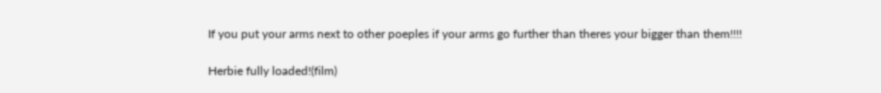If you put your arms next to other poeples if your arms go further than theres your bigger than them!!!!

Herbie fully loaded!(film)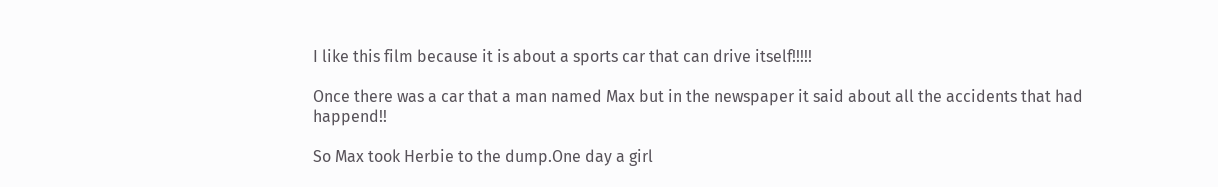I like this film because it is about a sports car that can drive itself!!!!!

Once there was a car that a man named Max but in the newspaper it said about all the accidents that had happend!!

So Max took Herbie to the dump.One day a girl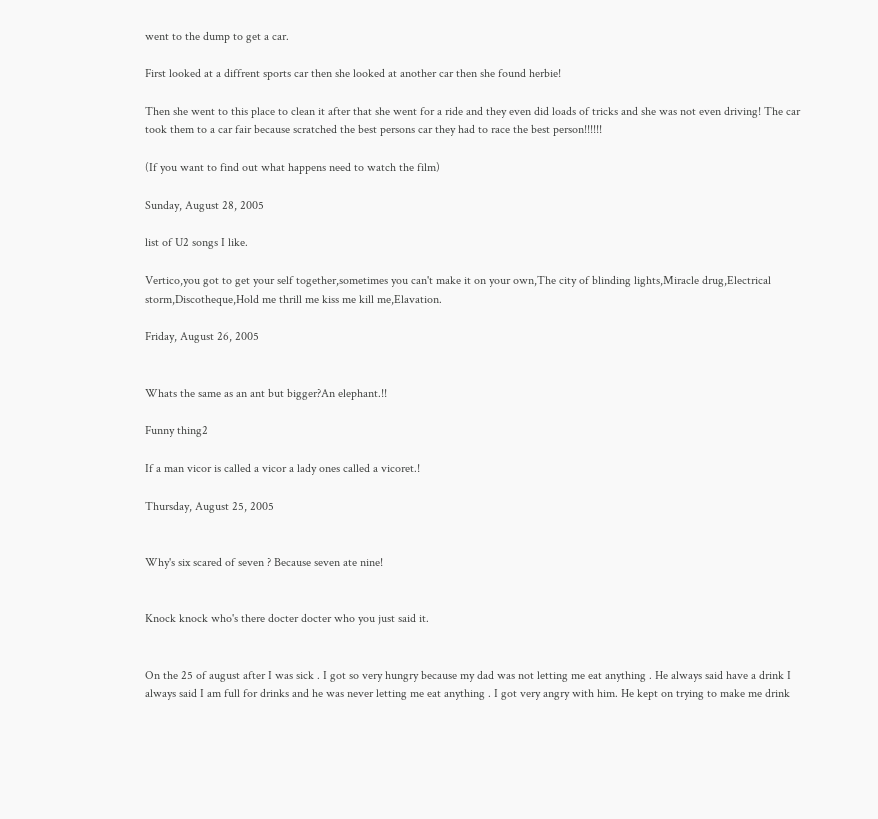went to the dump to get a car.

First looked at a diffrent sports car then she looked at another car then she found herbie!

Then she went to this place to clean it after that she went for a ride and they even did loads of tricks and she was not even driving! The car took them to a car fair because scratched the best persons car they had to race the best person!!!!!!

(If you want to find out what happens need to watch the film)

Sunday, August 28, 2005

list of U2 songs I like.

Vertico,you got to get your self together,sometimes you can't make it on your own,The city of blinding lights,Miracle drug,Electrical storm,Discotheque,Hold me thrill me kiss me kill me,Elavation.

Friday, August 26, 2005


Whats the same as an ant but bigger?An elephant.!!

Funny thing2

If a man vicor is called a vicor a lady ones called a vicoret.!

Thursday, August 25, 2005


Why's six scared of seven ? Because seven ate nine!


Knock knock who's there docter docter who you just said it.


On the 25 of august after I was sick . I got so very hungry because my dad was not letting me eat anything . He always said have a drink I always said I am full for drinks and he was never letting me eat anything . I got very angry with him. He kept on trying to make me drink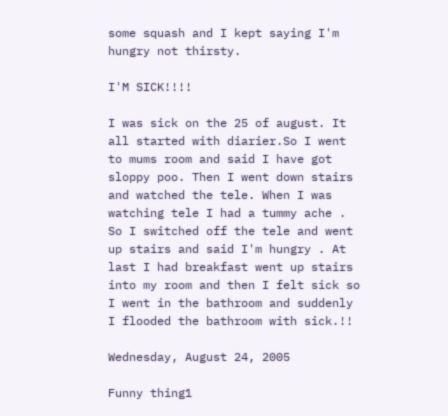some squash and I kept saying I'm hungry not thirsty.

I'M SICK!!!!

I was sick on the 25 of august. It all started with diarier.So I went to mums room and said I have got sloppy poo. Then I went down stairs and watched the tele. When I was watching tele I had a tummy ache . So I switched off the tele and went up stairs and said I'm hungry . At last I had breakfast went up stairs into my room and then I felt sick so I went in the bathroom and suddenly I flooded the bathroom with sick.!!

Wednesday, August 24, 2005

Funny thing1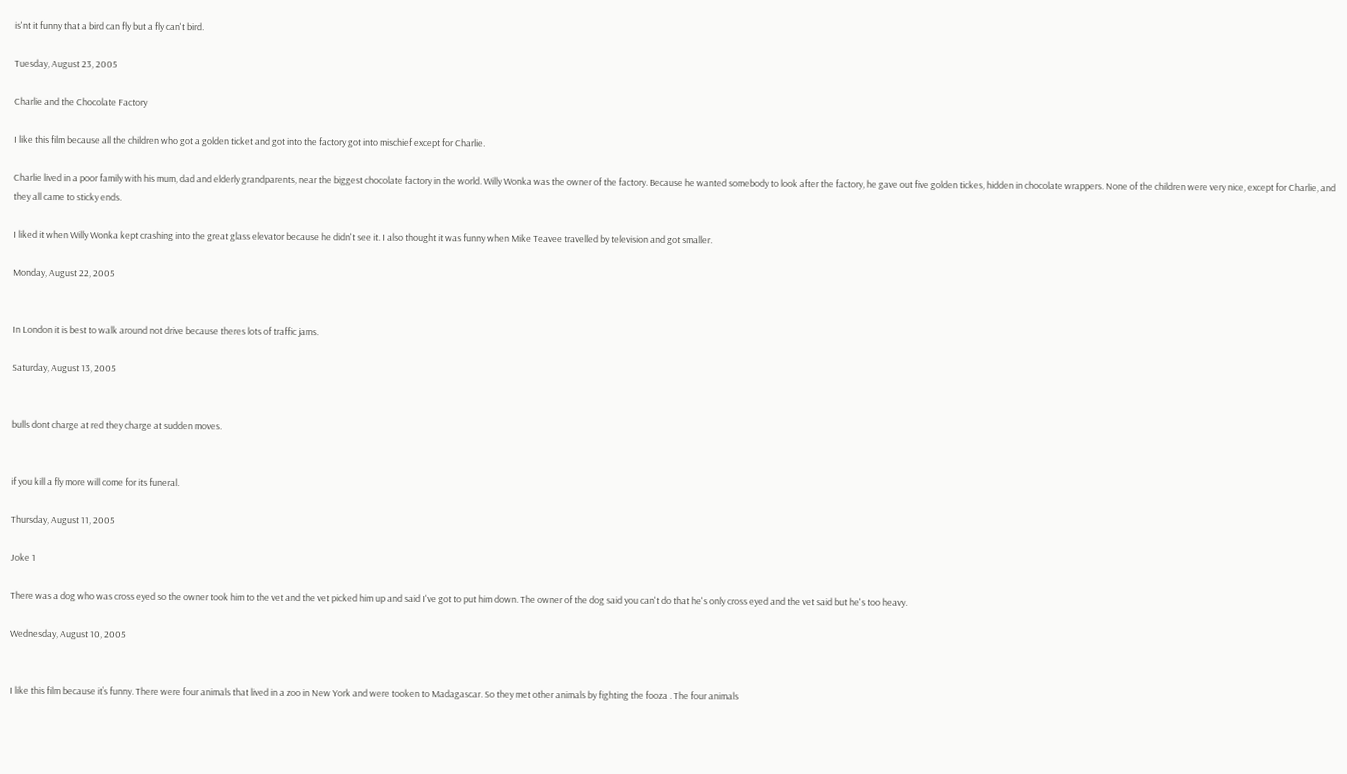is'nt it funny that a bird can fly but a fly can't bird.

Tuesday, August 23, 2005

Charlie and the Chocolate Factory

I like this film because all the children who got a golden ticket and got into the factory got into mischief except for Charlie.

Charlie lived in a poor family with his mum, dad and elderly grandparents, near the biggest chocolate factory in the world. Willy Wonka was the owner of the factory. Because he wanted somebody to look after the factory, he gave out five golden tickes, hidden in chocolate wrappers. None of the children were very nice, except for Charlie, and they all came to sticky ends.

I liked it when Willy Wonka kept crashing into the great glass elevator because he didn't see it. I also thought it was funny when Mike Teavee travelled by television and got smaller.

Monday, August 22, 2005


In London it is best to walk around not drive because theres lots of traffic jams.

Saturday, August 13, 2005


bulls dont charge at red they charge at sudden moves.


if you kill a fly more will come for its funeral.

Thursday, August 11, 2005

Joke 1

There was a dog who was cross eyed so the owner took him to the vet and the vet picked him up and said I've got to put him down. The owner of the dog said you can't do that he's only cross eyed and the vet said but he's too heavy.

Wednesday, August 10, 2005


I like this film because it’s funny. There were four animals that lived in a zoo in New York and were tooken to Madagascar. So they met other animals by fighting the fooza . The four animals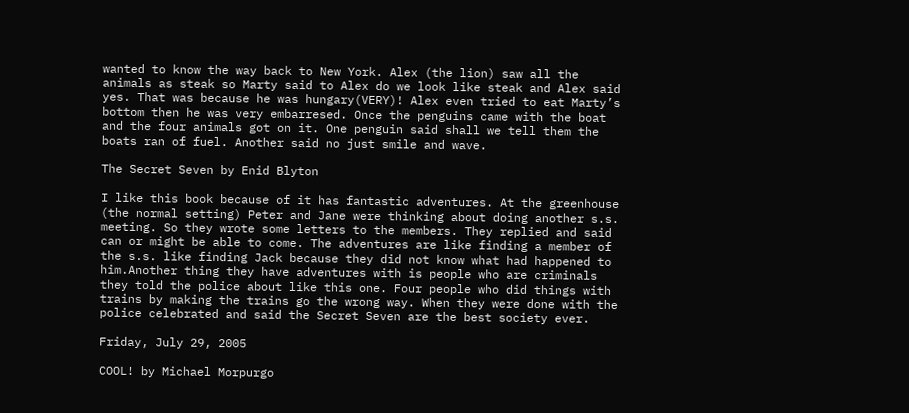wanted to know the way back to New York. Alex (the lion) saw all the animals as steak so Marty said to Alex do we look like steak and Alex said yes. That was because he was hungary(VERY)! Alex even tried to eat Marty’s bottom then he was very embarresed. Once the penguins came with the boat and the four animals got on it. One penguin said shall we tell them the boats ran of fuel. Another said no just smile and wave.

The Secret Seven by Enid Blyton

I like this book because of it has fantastic adventures. At the greenhouse (the normal setting) Peter and Jane were thinking about doing another s.s. meeting. So they wrote some letters to the members. They replied and said can or might be able to come. The adventures are like finding a member of the s.s. like finding Jack because they did not know what had happened to him.Another thing they have adventures with is people who are criminals they told the police about like this one. Four people who did things with trains by making the trains go the wrong way. When they were done with the police celebrated and said the Secret Seven are the best society ever.

Friday, July 29, 2005

COOL! by Michael Morpurgo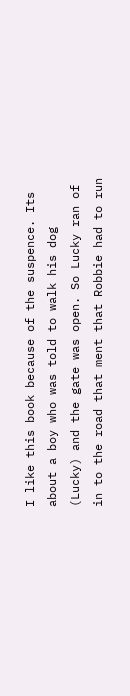I like this book because of the suspence. Its about a boy who was told to walk his dog (Lucky) and the gate was open. So Lucky ran of in to the road that ment that Robbie had to run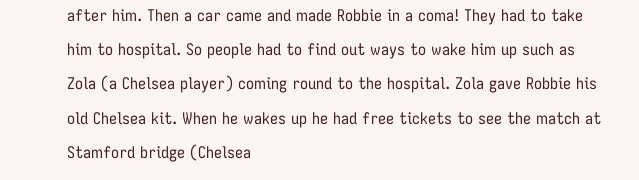after him. Then a car came and made Robbie in a coma! They had to take him to hospital. So people had to find out ways to wake him up such as Zola (a Chelsea player) coming round to the hospital. Zola gave Robbie his old Chelsea kit. When he wakes up he had free tickets to see the match at Stamford bridge (Chelsea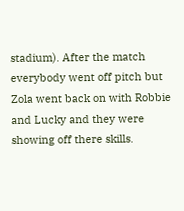stadium). After the match everybody went off pitch but Zola went back on with Robbie and Lucky and they were showing off there skills.